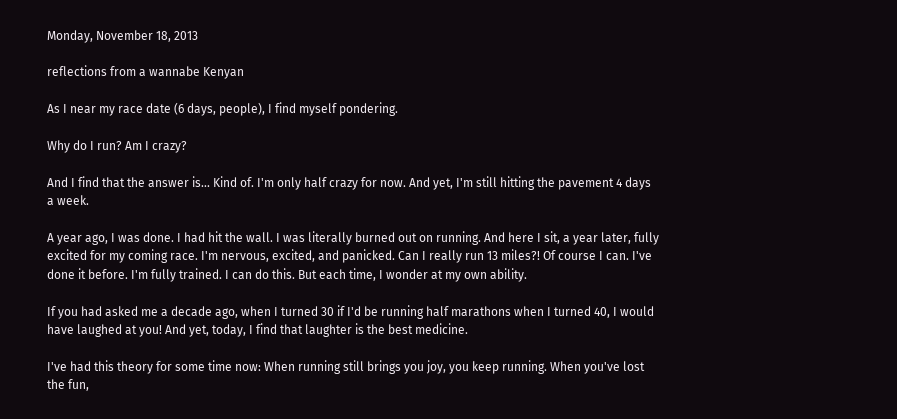Monday, November 18, 2013

reflections from a wannabe Kenyan

As I near my race date (6 days, people), I find myself pondering.

Why do I run? Am I crazy?

And I find that the answer is... Kind of. I'm only half crazy for now. And yet, I'm still hitting the pavement 4 days a week.

A year ago, I was done. I had hit the wall. I was literally burned out on running. And here I sit, a year later, fully excited for my coming race. I'm nervous, excited, and panicked. Can I really run 13 miles?! Of course I can. I've done it before. I'm fully trained. I can do this. But each time, I wonder at my own ability.

If you had asked me a decade ago, when I turned 30 if I'd be running half marathons when I turned 40, I would have laughed at you! And yet, today, I find that laughter is the best medicine.

I've had this theory for some time now: When running still brings you joy, you keep running. When you've lost the fun,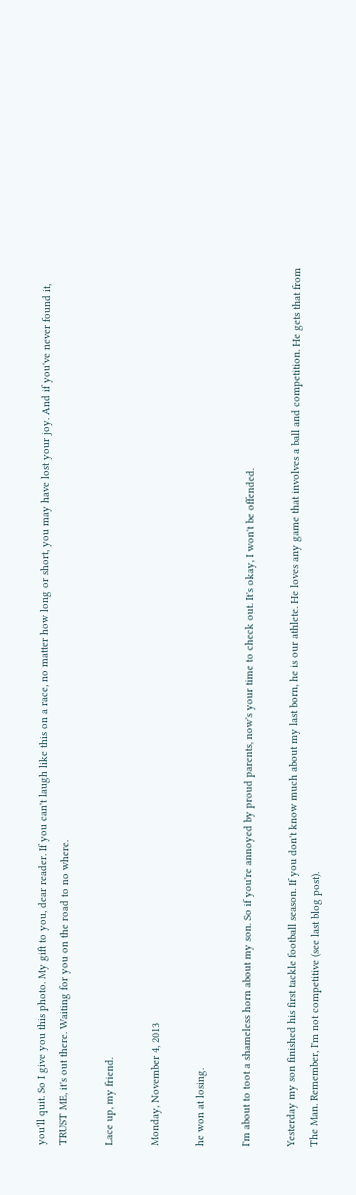you'll quit. So I give you this photo. My gift to you, dear reader. If you can't laugh like this on a race, no matter how long or short, you may have lost your joy. And if you've never found it, TRUST ME, it's out there. Waiting for you on the road to no where.

Lace up, my friend.

Monday, November 4, 2013

he won at losing.

I'm about to toot a shameless horn about my son. So if you're annoyed by proud parents, now's your time to check out. It's okay, I won't be offended.

Yesterday my son finished his first tackle football season. If you don't know much about my last born, he is our athlete. He loves any game that involves a ball and competition. He gets that from The Man. Remember, I'm not competitive (see last blog post).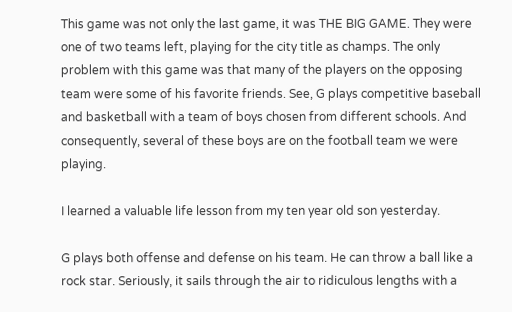This game was not only the last game, it was THE BIG GAME. They were one of two teams left, playing for the city title as champs. The only problem with this game was that many of the players on the opposing team were some of his favorite friends. See, G plays competitive baseball and basketball with a team of boys chosen from different schools. And consequently, several of these boys are on the football team we were playing.

I learned a valuable life lesson from my ten year old son yesterday.

G plays both offense and defense on his team. He can throw a ball like a rock star. Seriously, it sails through the air to ridiculous lengths with a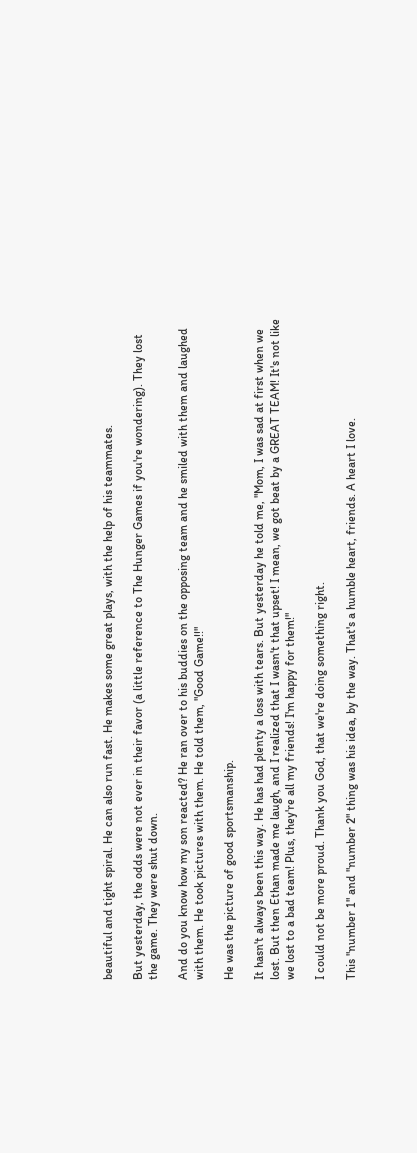beautiful and tight spiral. He can also run fast. He makes some great plays, with the help of his teammates.

But yesterday, the odds were not ever in their favor (a little reference to The Hunger Games if you're wondering). They lost the game. They were shut down.

And do you know how my son reacted? He ran over to his buddies on the opposing team and he smiled with them and laughed with them. He took pictures with them. He told them, "Good Game!!"

He was the picture of good sportsmanship.

It hasn't always been this way. He has had plenty a loss with tears. But yesterday he told me, "Mom, I was sad at first when we lost. But then Ethan made me laugh, and I realized that I wasn't that upset! I mean, we got beat by a GREAT TEAM! It's not like we lost to a bad team! Plus, they're all my friends! I'm happy for them!"

I could not be more proud. Thank you God, that we're doing something right.

This "number 1" and "number 2" thing was his idea, by the way. That's a humble heart, friends. A heart I love.